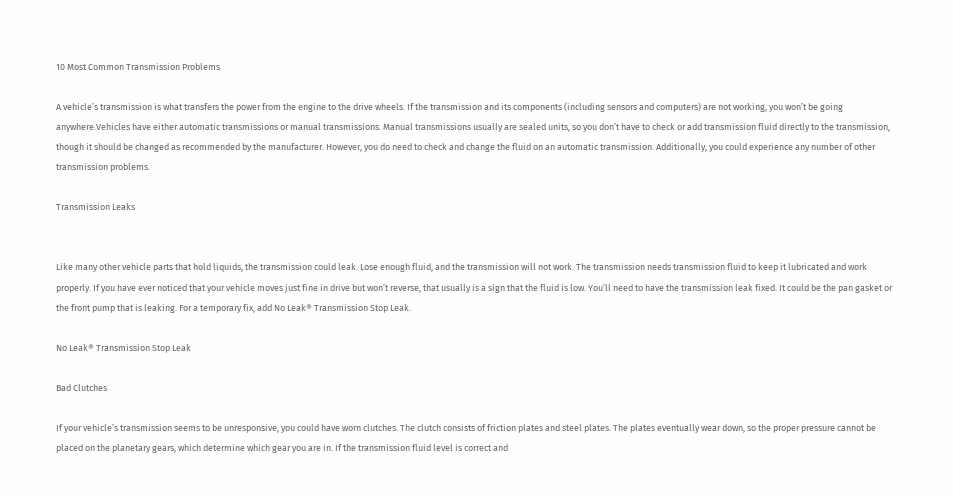10 Most Common Transmission Problems

A vehicle’s transmission is what transfers the power from the engine to the drive wheels. If the transmission and its components (including sensors and computers) are not working, you won’t be going anywhere.Vehicles have either automatic transmissions or manual transmissions. Manual transmissions usually are sealed units, so you don’t have to check or add transmission fluid directly to the transmission, though it should be changed as recommended by the manufacturer. However, you do need to check and change the fluid on an automatic transmission. Additionally, you could experience any number of other transmission problems.

Transmission Leaks


Like many other vehicle parts that hold liquids, the transmission could leak. Lose enough fluid, and the transmission will not work. The transmission needs transmission fluid to keep it lubricated and work properly. If you have ever noticed that your vehicle moves just fine in drive but won’t reverse, that usually is a sign that the fluid is low. You’ll need to have the transmission leak fixed. It could be the pan gasket or the front pump that is leaking. For a temporary fix, add No Leak® Transmission Stop Leak.

No Leak® Transmission Stop Leak

Bad Clutches

If your vehicle’s transmission seems to be unresponsive, you could have worn clutches. The clutch consists of friction plates and steel plates. The plates eventually wear down, so the proper pressure cannot be placed on the planetary gears, which determine which gear you are in. If the transmission fluid level is correct and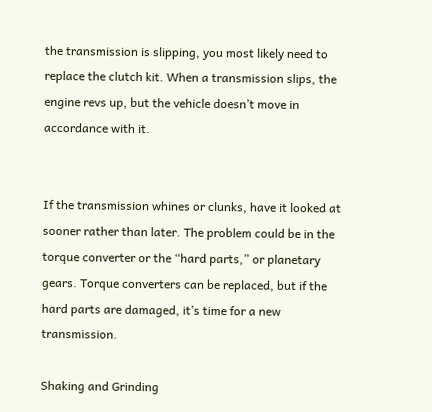the transmission is slipping, you most likely need to replace the clutch kit. When a transmission slips, the engine revs up, but the vehicle doesn’t move in accordance with it.


If the transmission whines or clunks, have it looked at sooner rather than later. The problem could be in the torque converter or the “hard parts,” or planetary gears. Torque converters can be replaced, but if the hard parts are damaged, it’s time for a new transmission.

Shaking and Grinding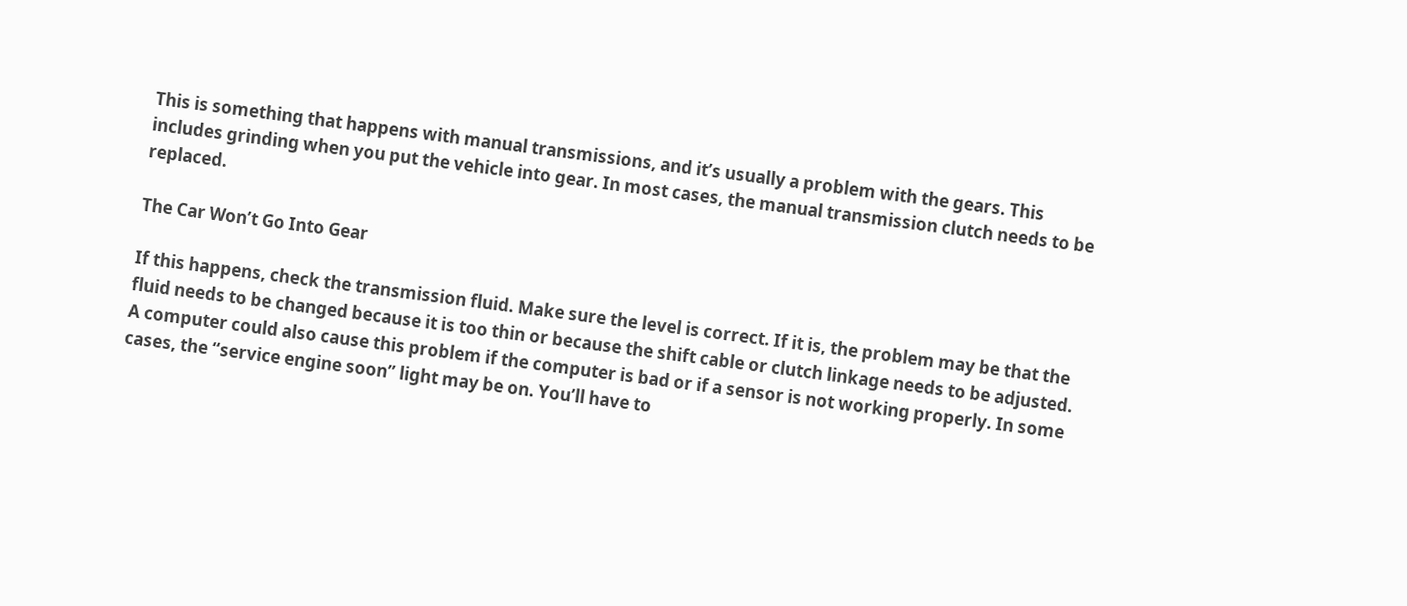This is something that happens with manual transmissions, and it’s usually a problem with the gears. This includes grinding when you put the vehicle into gear. In most cases, the manual transmission clutch needs to be replaced.

The Car Won’t Go Into Gear

If this happens, check the transmission fluid. Make sure the level is correct. If it is, the problem may be that the fluid needs to be changed because it is too thin or because the shift cable or clutch linkage needs to be adjusted. A computer could also cause this problem if the computer is bad or if a sensor is not working properly. In some cases, the “service engine soon” light may be on. You’ll have to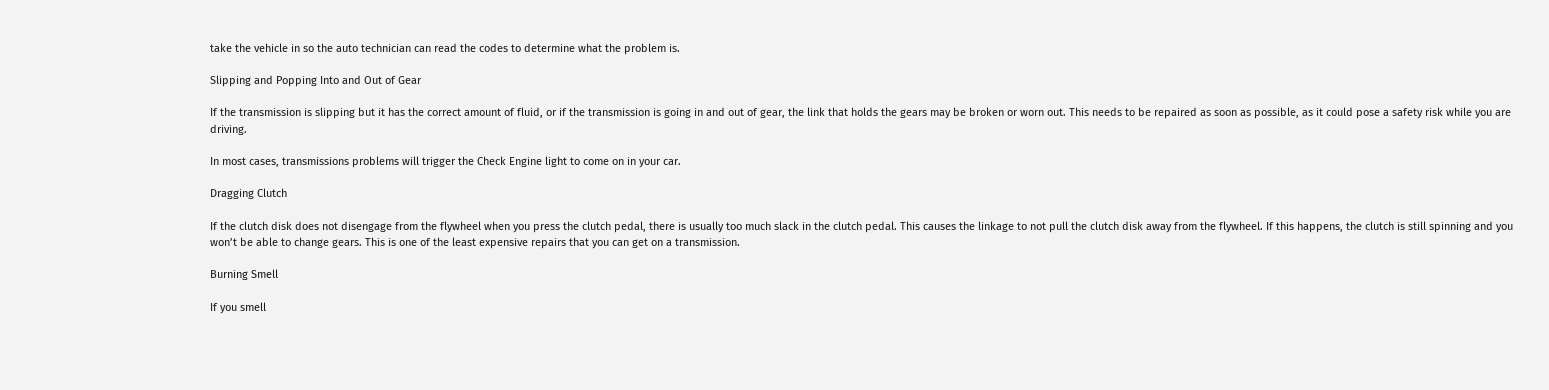take the vehicle in so the auto technician can read the codes to determine what the problem is.

Slipping and Popping Into and Out of Gear

If the transmission is slipping but it has the correct amount of fluid, or if the transmission is going in and out of gear, the link that holds the gears may be broken or worn out. This needs to be repaired as soon as possible, as it could pose a safety risk while you are driving.

In most cases, transmissions problems will trigger the Check Engine light to come on in your car.

Dragging Clutch

If the clutch disk does not disengage from the flywheel when you press the clutch pedal, there is usually too much slack in the clutch pedal. This causes the linkage to not pull the clutch disk away from the flywheel. If this happens, the clutch is still spinning and you won’t be able to change gears. This is one of the least expensive repairs that you can get on a transmission.

Burning Smell

If you smell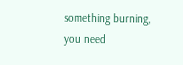something burning, you need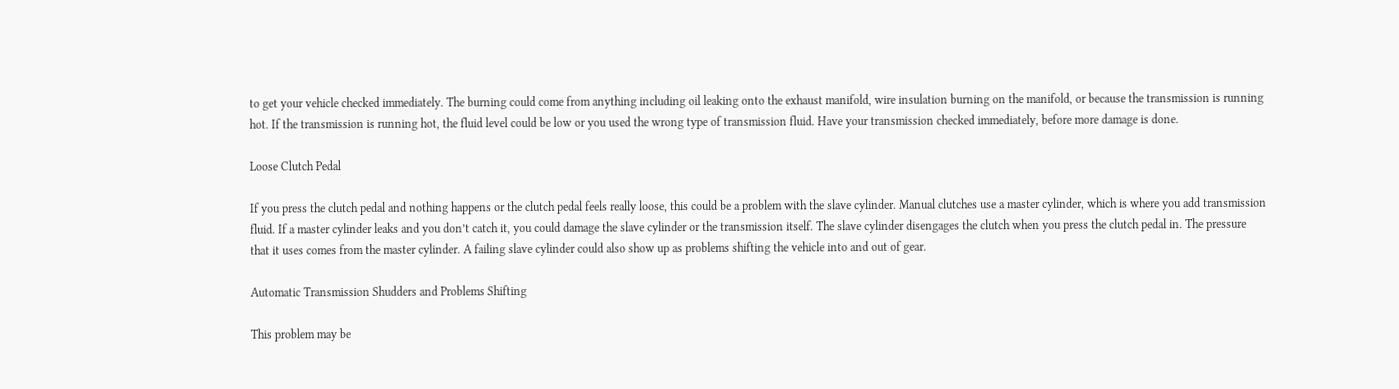to get your vehicle checked immediately. The burning could come from anything including oil leaking onto the exhaust manifold, wire insulation burning on the manifold, or because the transmission is running hot. If the transmission is running hot, the fluid level could be low or you used the wrong type of transmission fluid. Have your transmission checked immediately, before more damage is done.

Loose Clutch Pedal

If you press the clutch pedal and nothing happens or the clutch pedal feels really loose, this could be a problem with the slave cylinder. Manual clutches use a master cylinder, which is where you add transmission fluid. If a master cylinder leaks and you don’t catch it, you could damage the slave cylinder or the transmission itself. The slave cylinder disengages the clutch when you press the clutch pedal in. The pressure that it uses comes from the master cylinder. A failing slave cylinder could also show up as problems shifting the vehicle into and out of gear.

Automatic Transmission Shudders and Problems Shifting

This problem may be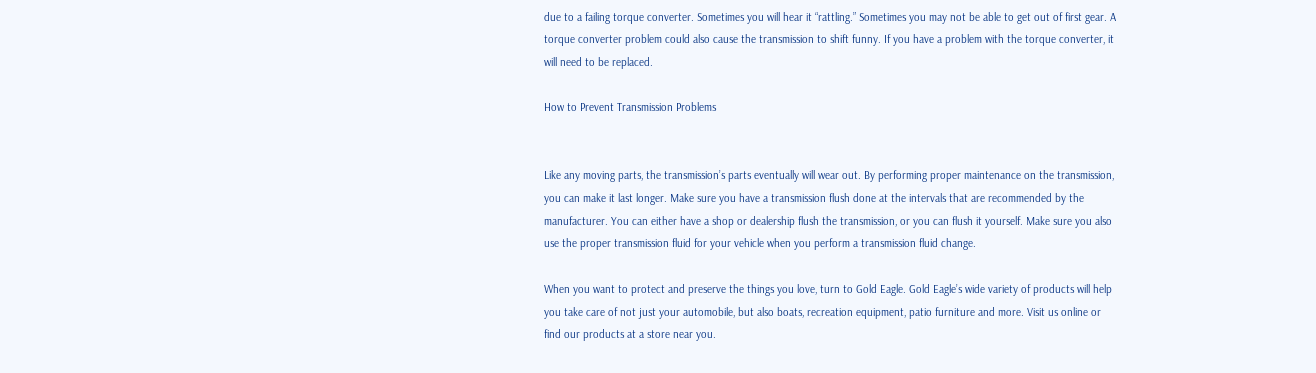due to a failing torque converter. Sometimes you will hear it “rattling.” Sometimes you may not be able to get out of first gear. A torque converter problem could also cause the transmission to shift funny. If you have a problem with the torque converter, it will need to be replaced.

How to Prevent Transmission Problems


Like any moving parts, the transmission’s parts eventually will wear out. By performing proper maintenance on the transmission, you can make it last longer. Make sure you have a transmission flush done at the intervals that are recommended by the manufacturer. You can either have a shop or dealership flush the transmission, or you can flush it yourself. Make sure you also use the proper transmission fluid for your vehicle when you perform a transmission fluid change.

When you want to protect and preserve the things you love, turn to Gold Eagle. Gold Eagle’s wide variety of products will help you take care of not just your automobile, but also boats, recreation equipment, patio furniture and more. Visit us online or find our products at a store near you.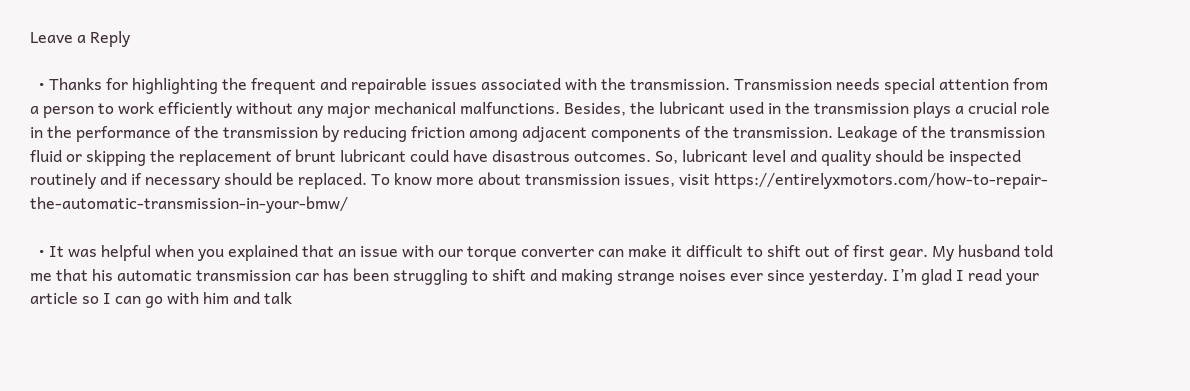Leave a Reply

  • Thanks for highlighting the frequent and repairable issues associated with the transmission. Transmission needs special attention from a person to work efficiently without any major mechanical malfunctions. Besides, the lubricant used in the transmission plays a crucial role in the performance of the transmission by reducing friction among adjacent components of the transmission. Leakage of the transmission fluid or skipping the replacement of brunt lubricant could have disastrous outcomes. So, lubricant level and quality should be inspected routinely and if necessary should be replaced. To know more about transmission issues, visit https://entirelyxmotors.com/how-to-repair-the-automatic-transmission-in-your-bmw/

  • It was helpful when you explained that an issue with our torque converter can make it difficult to shift out of first gear. My husband told me that his automatic transmission car has been struggling to shift and making strange noises ever since yesterday. I’m glad I read your article so I can go with him and talk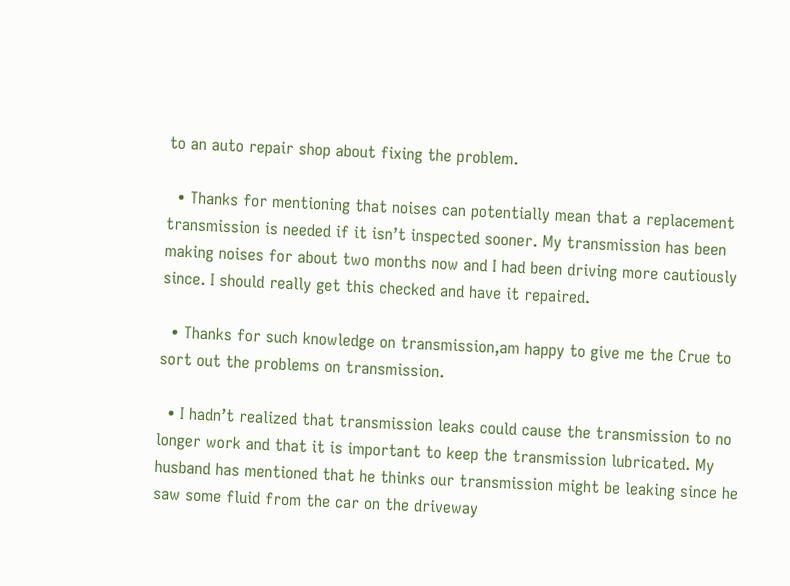to an auto repair shop about fixing the problem.

  • Thanks for mentioning that noises can potentially mean that a replacement transmission is needed if it isn’t inspected sooner. My transmission has been making noises for about two months now and I had been driving more cautiously since. I should really get this checked and have it repaired.

  • Thanks for such knowledge on transmission,am happy to give me the Crue to sort out the problems on transmission.

  • I hadn’t realized that transmission leaks could cause the transmission to no longer work and that it is important to keep the transmission lubricated. My husband has mentioned that he thinks our transmission might be leaking since he saw some fluid from the car on the driveway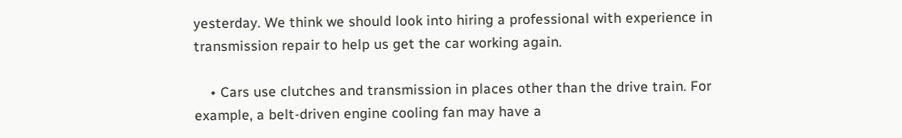yesterday. We think we should look into hiring a professional with experience in transmission repair to help us get the car working again.

    • Cars use clutches and transmission in places other than the drive train. For example, a belt-driven engine cooling fan may have a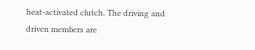heat-activated clutch. The driving and driven members are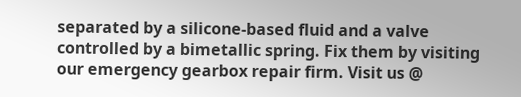separated by a silicone-based fluid and a valve controlled by a bimetallic spring. Fix them by visiting our emergency gearbox repair firm. Visit us @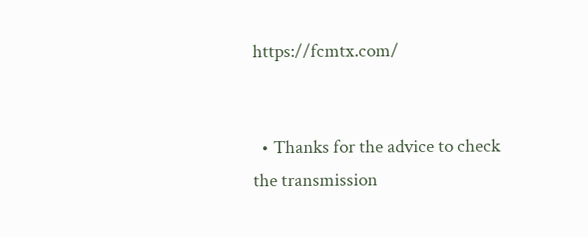https://fcmtx.com/


  • Thanks for the advice to check the transmission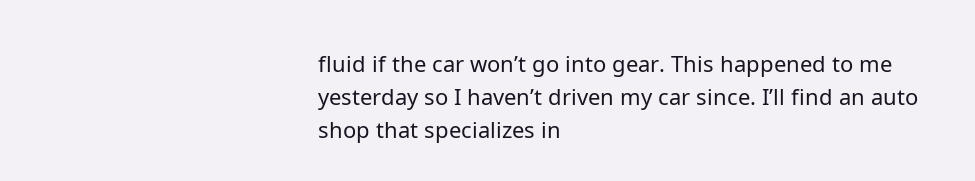fluid if the car won’t go into gear. This happened to me yesterday so I haven’t driven my car since. I’ll find an auto shop that specializes in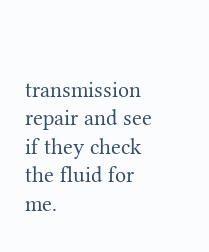transmission repair and see if they check the fluid for me.